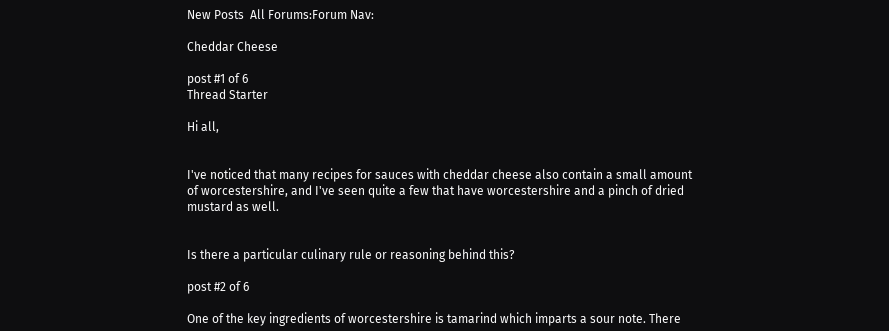New Posts  All Forums:Forum Nav:

Cheddar Cheese

post #1 of 6
Thread Starter

Hi all,


I've noticed that many recipes for sauces with cheddar cheese also contain a small amount of worcestershire, and I've seen quite a few that have worcestershire and a pinch of dried mustard as well.


Is there a particular culinary rule or reasoning behind this?

post #2 of 6

One of the key ingredients of worcestershire is tamarind which imparts a sour note. There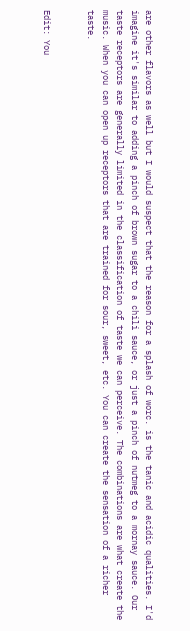are other flavors as well but I would suspect that the reason for a splash of worc. is the tanic and acidic qualities. I'd imagine it's similar to adding a pinch of brown sugar to a chili sauce, or just a pinch of nutmeg to a mornay sauce. Our taste receptors are generally limited in the classification of taste we can perceive. The combinations are what create the music. When you can open up receptors that are trained for sour, sweet, etc. You can create the sensation of a richer taste.


Edit: You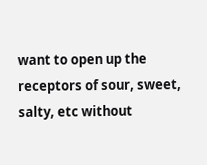want to open up the receptors of sour, sweet, salty, etc without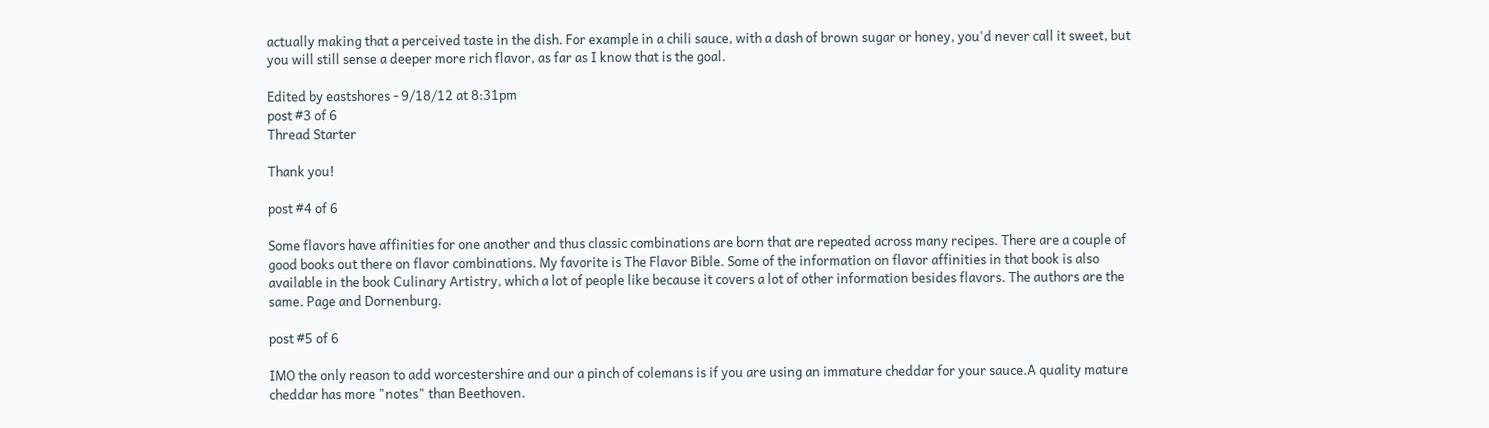actually making that a perceived taste in the dish. For example in a chili sauce, with a dash of brown sugar or honey, you'd never call it sweet, but you will still sense a deeper more rich flavor, as far as I know that is the goal.

Edited by eastshores - 9/18/12 at 8:31pm
post #3 of 6
Thread Starter

Thank you!

post #4 of 6

Some flavors have affinities for one another and thus classic combinations are born that are repeated across many recipes. There are a couple of good books out there on flavor combinations. My favorite is The Flavor Bible. Some of the information on flavor affinities in that book is also available in the book Culinary Artistry, which a lot of people like because it covers a lot of other information besides flavors. The authors are the same. Page and Dornenburg.

post #5 of 6

IMO the only reason to add worcestershire and our a pinch of colemans is if you are using an immature cheddar for your sauce.A quality mature cheddar has more "notes" than Beethoven.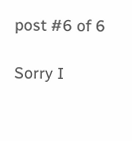post #6 of 6

Sorry I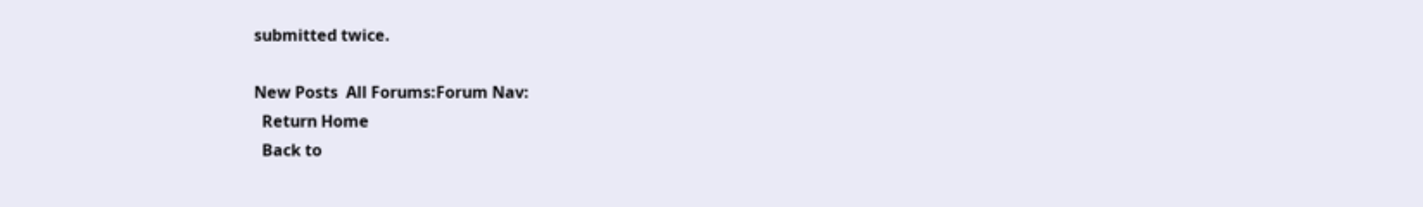submitted twice.

New Posts  All Forums:Forum Nav:
  Return Home
  Back to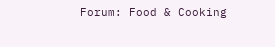Forum: Food & Cooking